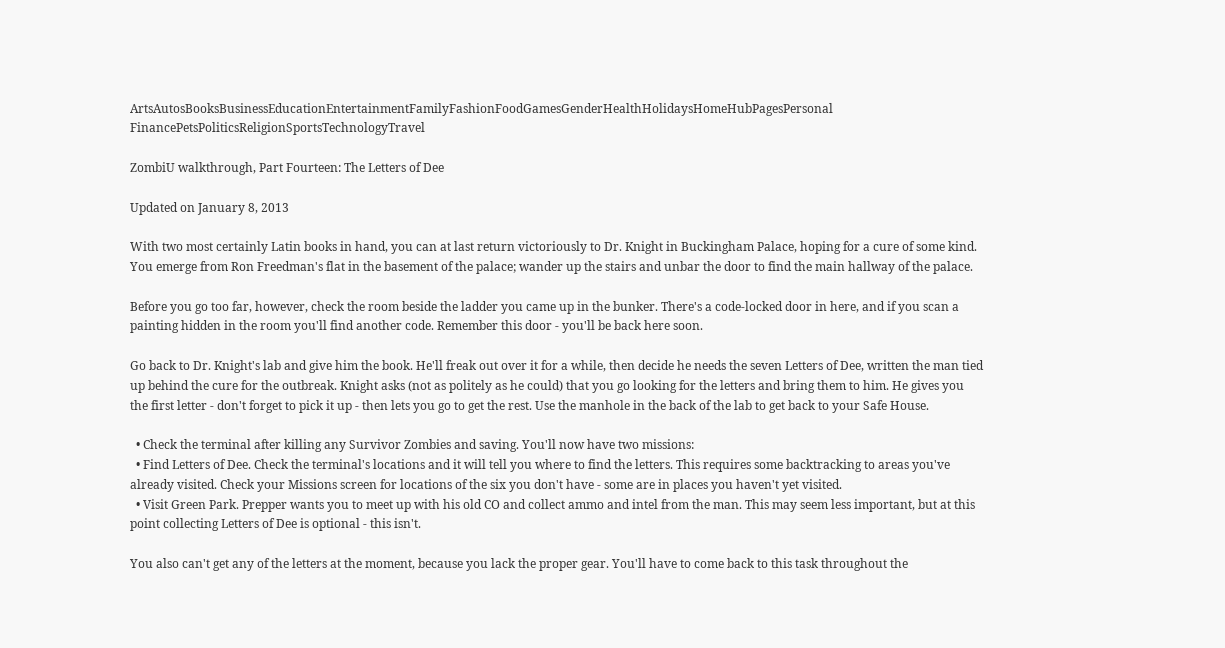ArtsAutosBooksBusinessEducationEntertainmentFamilyFashionFoodGamesGenderHealthHolidaysHomeHubPagesPersonal FinancePetsPoliticsReligionSportsTechnologyTravel

ZombiU walkthrough, Part Fourteen: The Letters of Dee

Updated on January 8, 2013

With two most certainly Latin books in hand, you can at last return victoriously to Dr. Knight in Buckingham Palace, hoping for a cure of some kind. You emerge from Ron Freedman's flat in the basement of the palace; wander up the stairs and unbar the door to find the main hallway of the palace.

Before you go too far, however, check the room beside the ladder you came up in the bunker. There's a code-locked door in here, and if you scan a painting hidden in the room you'll find another code. Remember this door - you'll be back here soon.

Go back to Dr. Knight's lab and give him the book. He'll freak out over it for a while, then decide he needs the seven Letters of Dee, written the man tied up behind the cure for the outbreak. Knight asks (not as politely as he could) that you go looking for the letters and bring them to him. He gives you the first letter - don't forget to pick it up - then lets you go to get the rest. Use the manhole in the back of the lab to get back to your Safe House.

  • Check the terminal after killing any Survivor Zombies and saving. You'll now have two missions:
  • Find Letters of Dee. Check the terminal's locations and it will tell you where to find the letters. This requires some backtracking to areas you've already visited. Check your Missions screen for locations of the six you don't have - some are in places you haven't yet visited.
  • Visit Green Park. Prepper wants you to meet up with his old CO and collect ammo and intel from the man. This may seem less important, but at this point collecting Letters of Dee is optional - this isn't.

You also can't get any of the letters at the moment, because you lack the proper gear. You'll have to come back to this task throughout the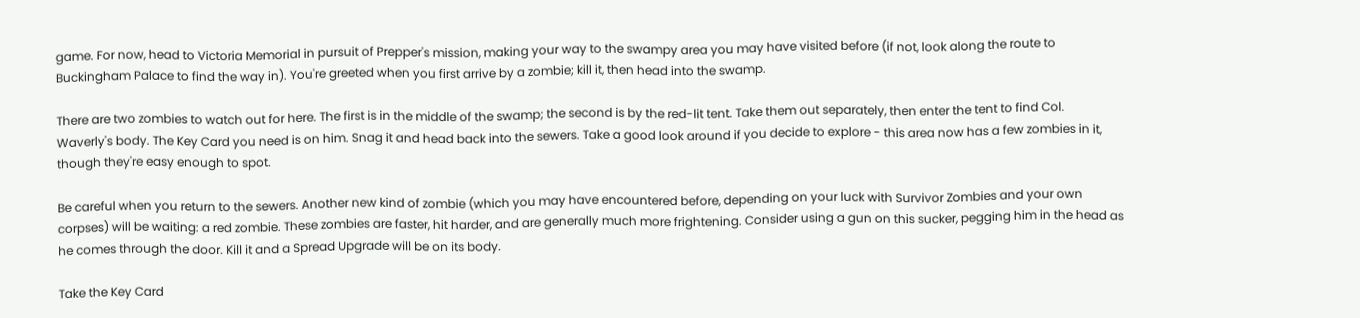game. For now, head to Victoria Memorial in pursuit of Prepper's mission, making your way to the swampy area you may have visited before (if not, look along the route to Buckingham Palace to find the way in). You're greeted when you first arrive by a zombie; kill it, then head into the swamp.

There are two zombies to watch out for here. The first is in the middle of the swamp; the second is by the red-lit tent. Take them out separately, then enter the tent to find Col. Waverly's body. The Key Card you need is on him. Snag it and head back into the sewers. Take a good look around if you decide to explore - this area now has a few zombies in it, though they're easy enough to spot.

Be careful when you return to the sewers. Another new kind of zombie (which you may have encountered before, depending on your luck with Survivor Zombies and your own corpses) will be waiting: a red zombie. These zombies are faster, hit harder, and are generally much more frightening. Consider using a gun on this sucker, pegging him in the head as he comes through the door. Kill it and a Spread Upgrade will be on its body.

Take the Key Card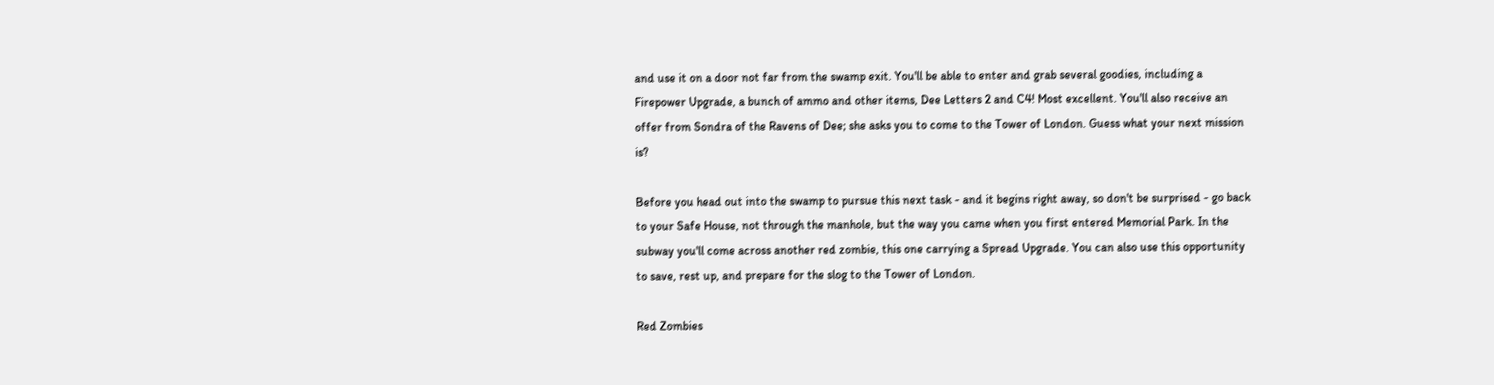and use it on a door not far from the swamp exit. You'll be able to enter and grab several goodies, including a Firepower Upgrade, a bunch of ammo and other items, Dee Letters 2 and C4! Most excellent. You'll also receive an offer from Sondra of the Ravens of Dee; she asks you to come to the Tower of London. Guess what your next mission is?

Before you head out into the swamp to pursue this next task - and it begins right away, so don't be surprised - go back to your Safe House, not through the manhole, but the way you came when you first entered Memorial Park. In the subway you'll come across another red zombie, this one carrying a Spread Upgrade. You can also use this opportunity to save, rest up, and prepare for the slog to the Tower of London.

Red Zombies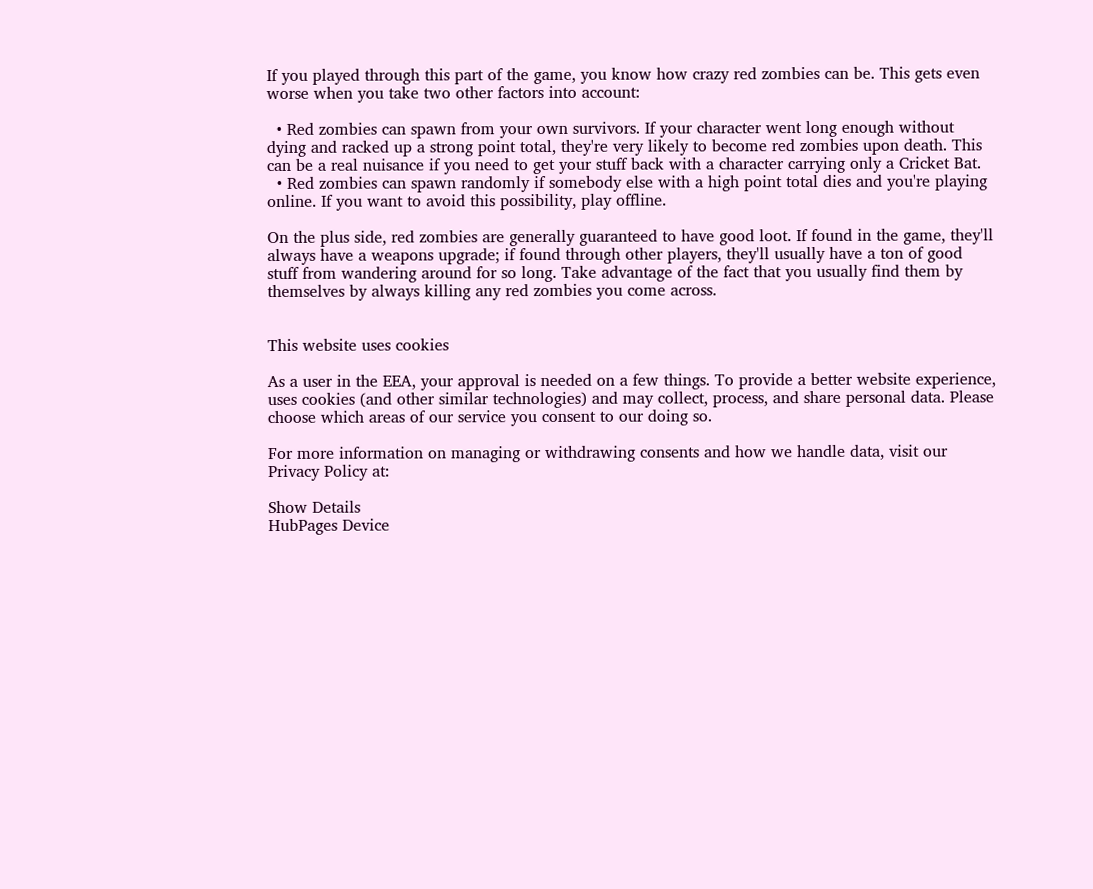If you played through this part of the game, you know how crazy red zombies can be. This gets even worse when you take two other factors into account:

  • Red zombies can spawn from your own survivors. If your character went long enough without dying and racked up a strong point total, they're very likely to become red zombies upon death. This can be a real nuisance if you need to get your stuff back with a character carrying only a Cricket Bat.
  • Red zombies can spawn randomly if somebody else with a high point total dies and you're playing online. If you want to avoid this possibility, play offline.

On the plus side, red zombies are generally guaranteed to have good loot. If found in the game, they'll always have a weapons upgrade; if found through other players, they'll usually have a ton of good stuff from wandering around for so long. Take advantage of the fact that you usually find them by themselves by always killing any red zombies you come across.


This website uses cookies

As a user in the EEA, your approval is needed on a few things. To provide a better website experience, uses cookies (and other similar technologies) and may collect, process, and share personal data. Please choose which areas of our service you consent to our doing so.

For more information on managing or withdrawing consents and how we handle data, visit our Privacy Policy at:

Show Details
HubPages Device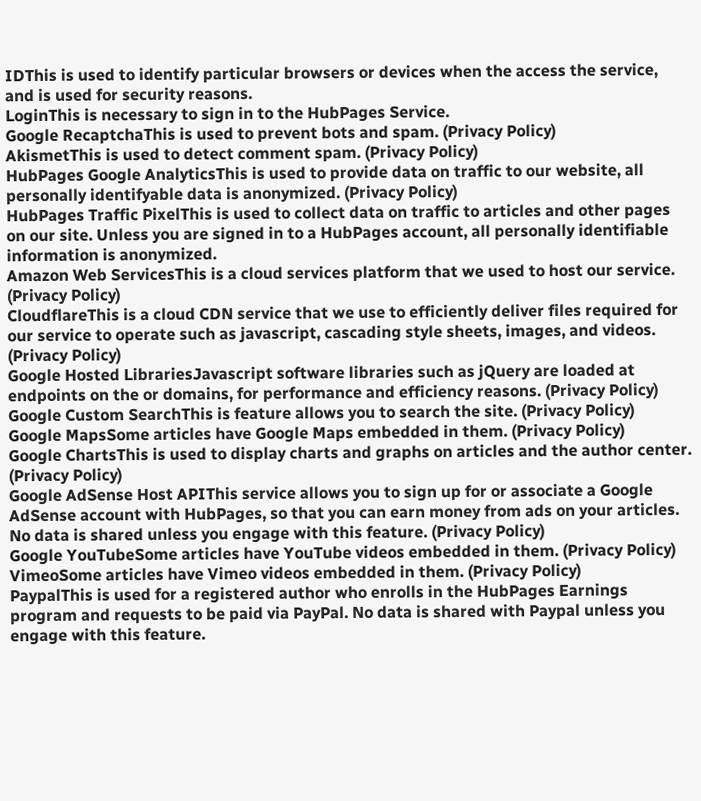IDThis is used to identify particular browsers or devices when the access the service, and is used for security reasons.
LoginThis is necessary to sign in to the HubPages Service.
Google RecaptchaThis is used to prevent bots and spam. (Privacy Policy)
AkismetThis is used to detect comment spam. (Privacy Policy)
HubPages Google AnalyticsThis is used to provide data on traffic to our website, all personally identifyable data is anonymized. (Privacy Policy)
HubPages Traffic PixelThis is used to collect data on traffic to articles and other pages on our site. Unless you are signed in to a HubPages account, all personally identifiable information is anonymized.
Amazon Web ServicesThis is a cloud services platform that we used to host our service. (Privacy Policy)
CloudflareThis is a cloud CDN service that we use to efficiently deliver files required for our service to operate such as javascript, cascading style sheets, images, and videos. (Privacy Policy)
Google Hosted LibrariesJavascript software libraries such as jQuery are loaded at endpoints on the or domains, for performance and efficiency reasons. (Privacy Policy)
Google Custom SearchThis is feature allows you to search the site. (Privacy Policy)
Google MapsSome articles have Google Maps embedded in them. (Privacy Policy)
Google ChartsThis is used to display charts and graphs on articles and the author center. (Privacy Policy)
Google AdSense Host APIThis service allows you to sign up for or associate a Google AdSense account with HubPages, so that you can earn money from ads on your articles. No data is shared unless you engage with this feature. (Privacy Policy)
Google YouTubeSome articles have YouTube videos embedded in them. (Privacy Policy)
VimeoSome articles have Vimeo videos embedded in them. (Privacy Policy)
PaypalThis is used for a registered author who enrolls in the HubPages Earnings program and requests to be paid via PayPal. No data is shared with Paypal unless you engage with this feature.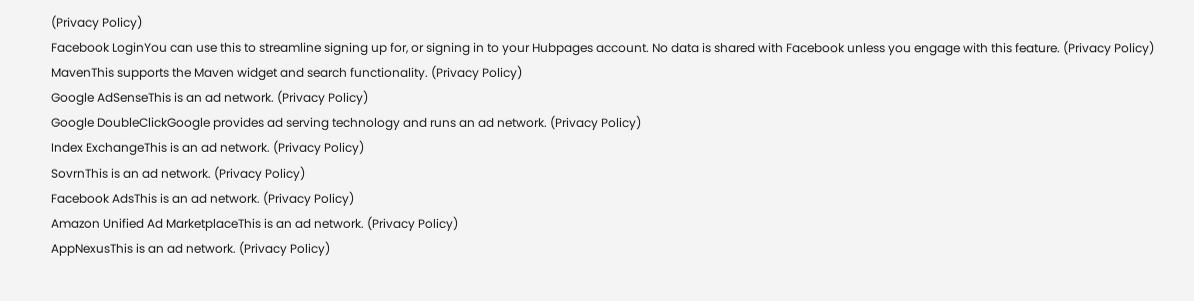(Privacy Policy)
Facebook LoginYou can use this to streamline signing up for, or signing in to your Hubpages account. No data is shared with Facebook unless you engage with this feature. (Privacy Policy)
MavenThis supports the Maven widget and search functionality. (Privacy Policy)
Google AdSenseThis is an ad network. (Privacy Policy)
Google DoubleClickGoogle provides ad serving technology and runs an ad network. (Privacy Policy)
Index ExchangeThis is an ad network. (Privacy Policy)
SovrnThis is an ad network. (Privacy Policy)
Facebook AdsThis is an ad network. (Privacy Policy)
Amazon Unified Ad MarketplaceThis is an ad network. (Privacy Policy)
AppNexusThis is an ad network. (Privacy Policy)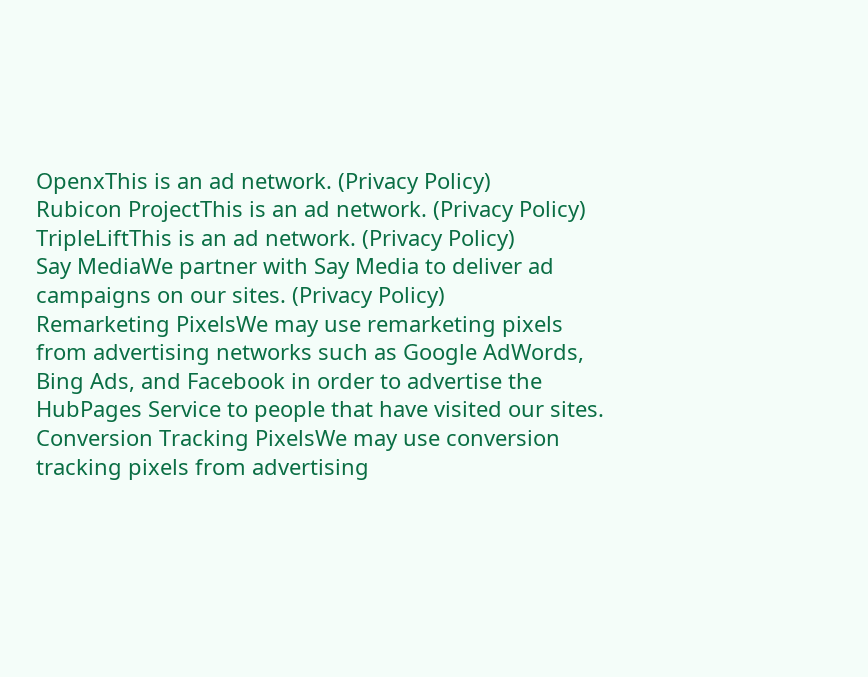OpenxThis is an ad network. (Privacy Policy)
Rubicon ProjectThis is an ad network. (Privacy Policy)
TripleLiftThis is an ad network. (Privacy Policy)
Say MediaWe partner with Say Media to deliver ad campaigns on our sites. (Privacy Policy)
Remarketing PixelsWe may use remarketing pixels from advertising networks such as Google AdWords, Bing Ads, and Facebook in order to advertise the HubPages Service to people that have visited our sites.
Conversion Tracking PixelsWe may use conversion tracking pixels from advertising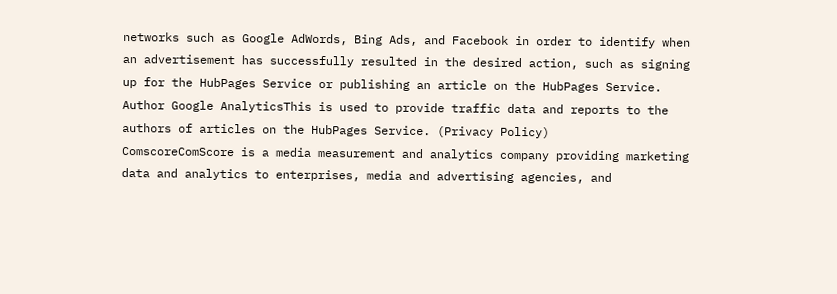networks such as Google AdWords, Bing Ads, and Facebook in order to identify when an advertisement has successfully resulted in the desired action, such as signing up for the HubPages Service or publishing an article on the HubPages Service.
Author Google AnalyticsThis is used to provide traffic data and reports to the authors of articles on the HubPages Service. (Privacy Policy)
ComscoreComScore is a media measurement and analytics company providing marketing data and analytics to enterprises, media and advertising agencies, and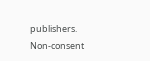publishers. Non-consent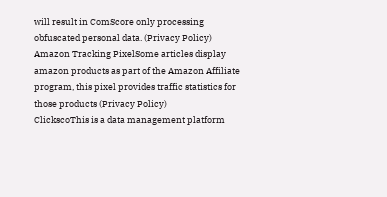will result in ComScore only processing obfuscated personal data. (Privacy Policy)
Amazon Tracking PixelSome articles display amazon products as part of the Amazon Affiliate program, this pixel provides traffic statistics for those products (Privacy Policy)
ClickscoThis is a data management platform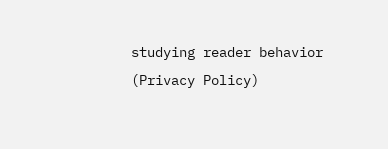studying reader behavior (Privacy Policy)